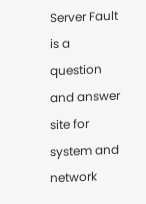Server Fault is a question and answer site for system and network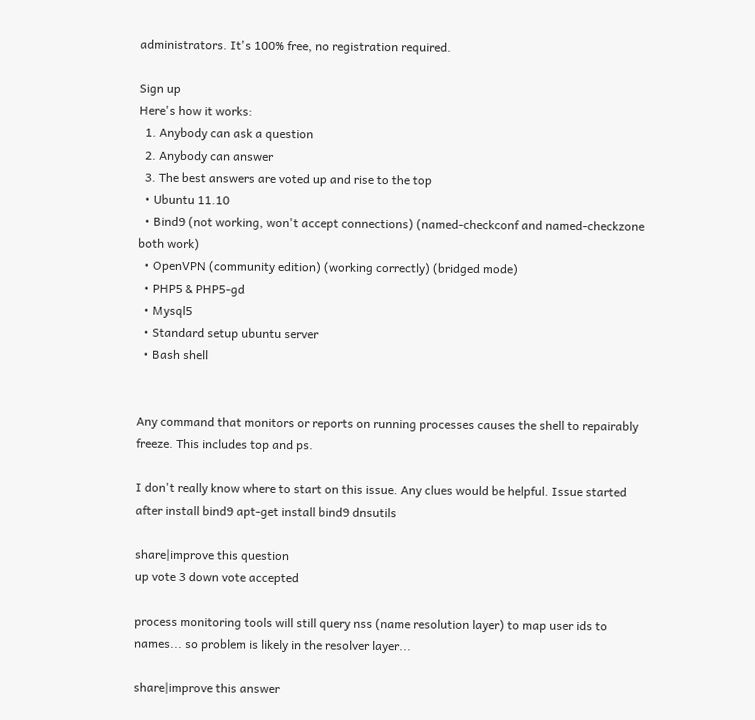administrators. It's 100% free, no registration required.

Sign up
Here's how it works:
  1. Anybody can ask a question
  2. Anybody can answer
  3. The best answers are voted up and rise to the top
  • Ubuntu 11.10
  • Bind9 (not working, won't accept connections) (named-checkconf and named-checkzone both work)
  • OpenVPN (community edition) (working correctly) (bridged mode)
  • PHP5 & PHP5-gd
  • Mysql5
  • Standard setup ubuntu server
  • Bash shell


Any command that monitors or reports on running processes causes the shell to repairably freeze. This includes top and ps.

I don't really know where to start on this issue. Any clues would be helpful. Issue started after install bind9 apt-get install bind9 dnsutils

share|improve this question
up vote 3 down vote accepted

process monitoring tools will still query nss (name resolution layer) to map user ids to names... so problem is likely in the resolver layer...

share|improve this answer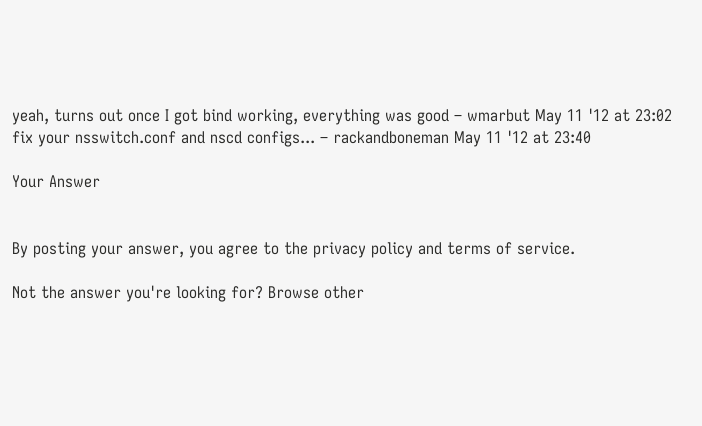yeah, turns out once I got bind working, everything was good – wmarbut May 11 '12 at 23:02
fix your nsswitch.conf and nscd configs... – rackandboneman May 11 '12 at 23:40

Your Answer


By posting your answer, you agree to the privacy policy and terms of service.

Not the answer you're looking for? Browse other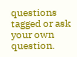questions tagged or ask your own question.